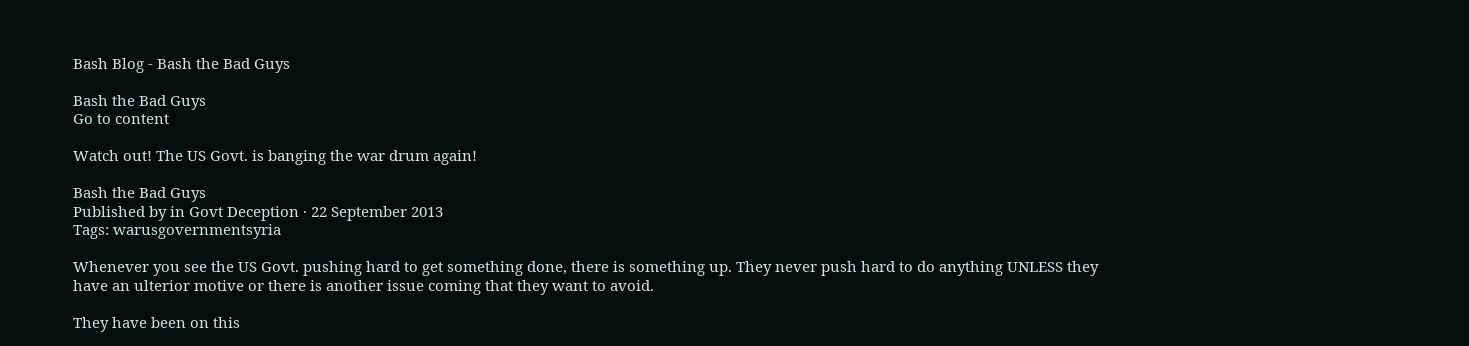Bash Blog - Bash the Bad Guys

Bash the Bad Guys
Go to content

Watch out! The US Govt. is banging the war drum again!

Bash the Bad Guys
Published by in Govt Deception · 22 September 2013
Tags: warusgovernmentsyria

Whenever you see the US Govt. pushing hard to get something done, there is something up. They never push hard to do anything UNLESS they have an ulterior motive or there is another issue coming that they want to avoid.

They have been on this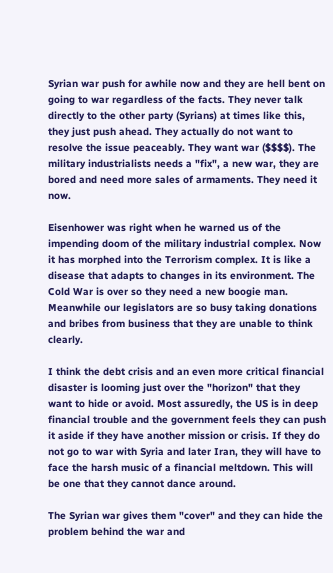Syrian war push for awhile now and they are hell bent on going to war regardless of the facts. They never talk directly to the other party (Syrians) at times like this, they just push ahead. They actually do not want to resolve the issue peaceably. They want war ($$$$). The military industrialists needs a "fix", a new war, they are bored and need more sales of armaments. They need it now.

Eisenhower was right when he warned us of the impending doom of the military industrial complex. Now it has morphed into the Terrorism complex. It is like a disease that adapts to changes in its environment. The Cold War is over so they need a new boogie man. Meanwhile our legislators are so busy taking donations and bribes from business that they are unable to think clearly.

I think the debt crisis and an even more critical financial disaster is looming just over the "horizon" that they want to hide or avoid. Most assuredly, the US is in deep financial trouble and the government feels they can push it aside if they have another mission or crisis. If they do not go to war with Syria and later Iran, they will have to face the harsh music of a financial meltdown. This will be one that they cannot dance around.

The Syrian war gives them "cover" and they can hide the problem behind the war and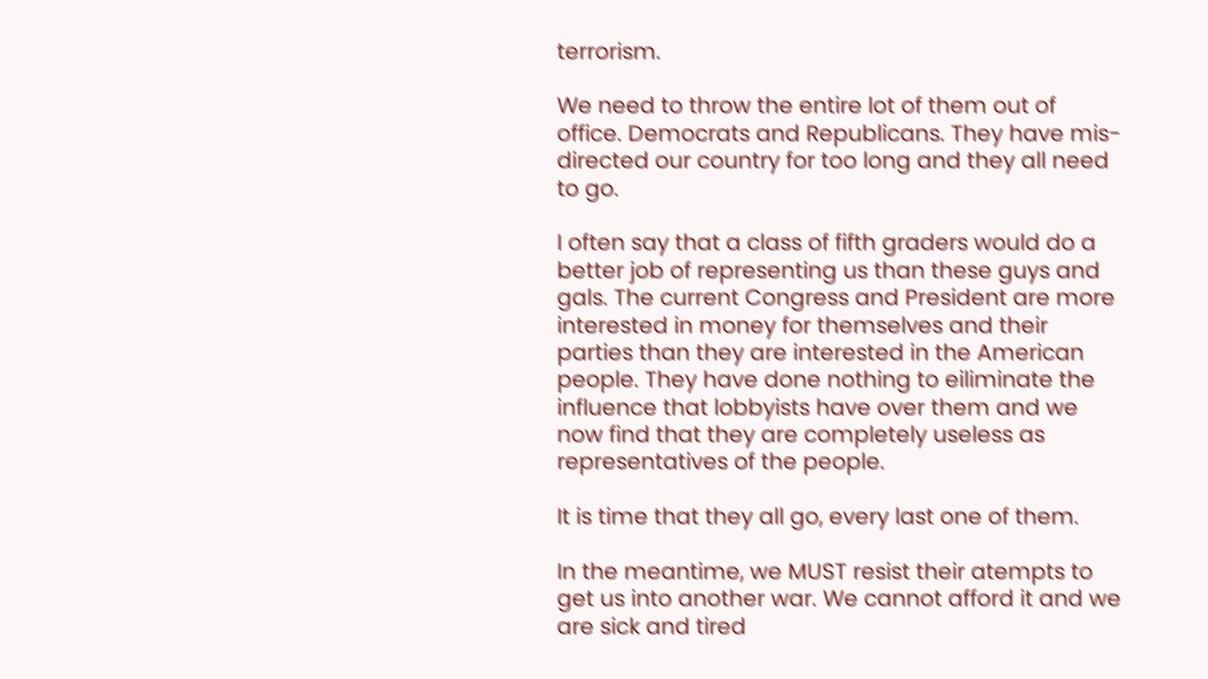terrorism.

We need to throw the entire lot of them out of office. Democrats and Republicans. They have mis-directed our country for too long and they all need to go.

I often say that a class of fifth graders would do a better job of representing us than these guys and gals. The current Congress and President are more interested in money for themselves and their parties than they are interested in the American people. They have done nothing to eiliminate the influence that lobbyists have over them and we now find that they are completely useless as representatives of the people.

It is time that they all go, every last one of them.

In the meantime, we MUST resist their atempts to get us into another war. We cannot afford it and we are sick and tired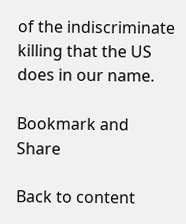of the indiscriminate killing that the US does in our name.

Bookmark and Share

Back to content